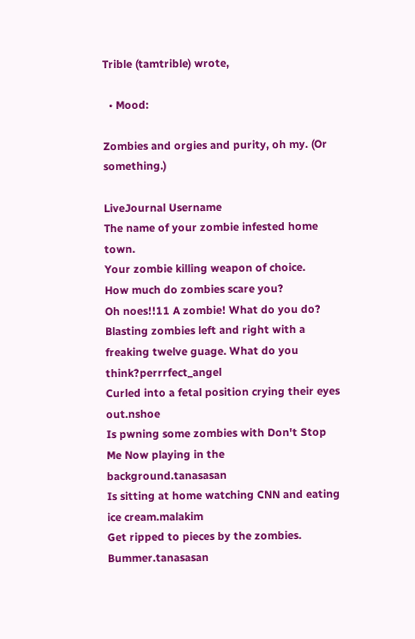Trible (tamtrible) wrote,

  • Mood:

Zombies and orgies and purity, oh my. (Or something.)

LiveJournal Username
The name of your zombie infested home town.
Your zombie killing weapon of choice.
How much do zombies scare you?
Oh noes!!11 A zombie! What do you do?
Blasting zombies left and right with a freaking twelve guage. What do you think?perrrfect_angel
Curled into a fetal position crying their eyes out.nshoe
Is pwning some zombies with Don't Stop Me Now playing in the background.tanasasan
Is sitting at home watching CNN and eating ice cream.malakim
Get ripped to pieces by the zombies. Bummer.tanasasan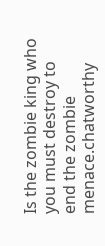Is the zombie king who you must destroy to end the zombie menace.chatworthy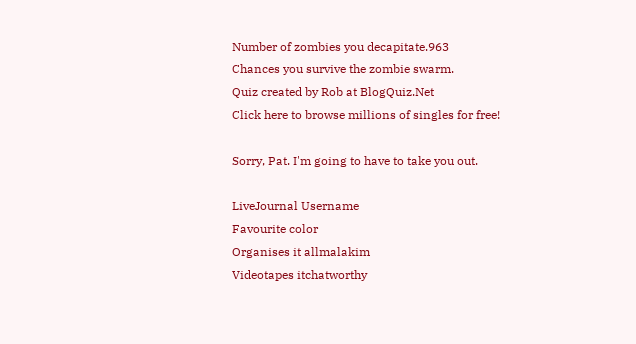Number of zombies you decapitate.963
Chances you survive the zombie swarm.
Quiz created by Rob at BlogQuiz.Net
Click here to browse millions of singles for free!

Sorry, Pat. I'm going to have to take you out.

LiveJournal Username
Favourite color
Organises it allmalakim
Videotapes itchatworthy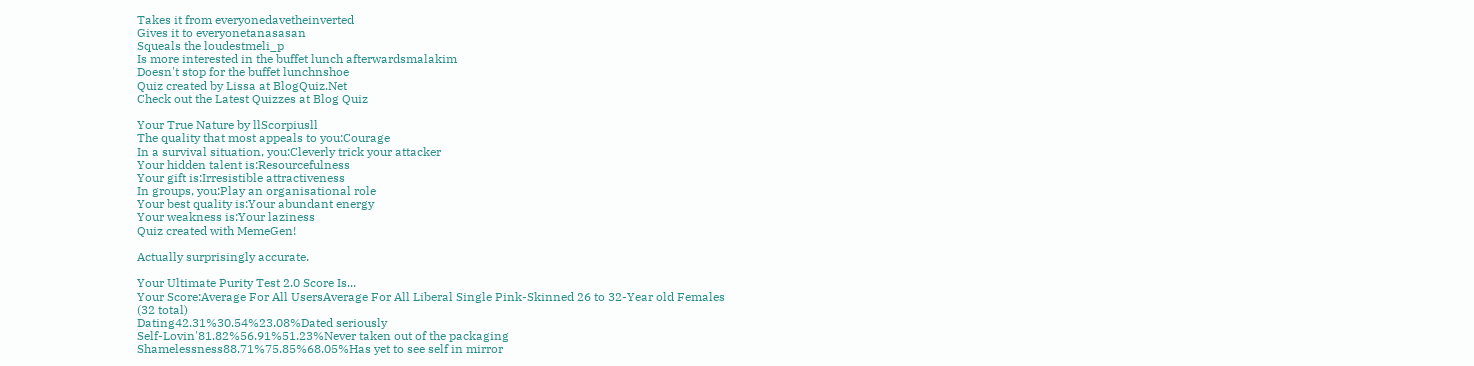Takes it from everyonedavetheinverted
Gives it to everyonetanasasan
Squeals the loudestmeli_p
Is more interested in the buffet lunch afterwardsmalakim
Doesn't stop for the buffet lunchnshoe
Quiz created by Lissa at BlogQuiz.Net
Check out the Latest Quizzes at Blog Quiz

Your True Nature by llScorpiusll
The quality that most appeals to you:Courage
In a survival situation, you:Cleverly trick your attacker
Your hidden talent is:Resourcefulness
Your gift is:Irresistible attractiveness
In groups, you:Play an organisational role
Your best quality is:Your abundant energy
Your weakness is:Your laziness
Quiz created with MemeGen!

Actually surprisingly accurate.

Your Ultimate Purity Test 2.0 Score Is...
Your Score:Average For All UsersAverage For All Liberal Single Pink-Skinned 26 to 32-Year old Females
(32 total)
Dating42.31%30.54%23.08%Dated seriously
Self-Lovin'81.82%56.91%51.23%Never taken out of the packaging
Shamelessness88.71%75.85%68.05%Has yet to see self in mirror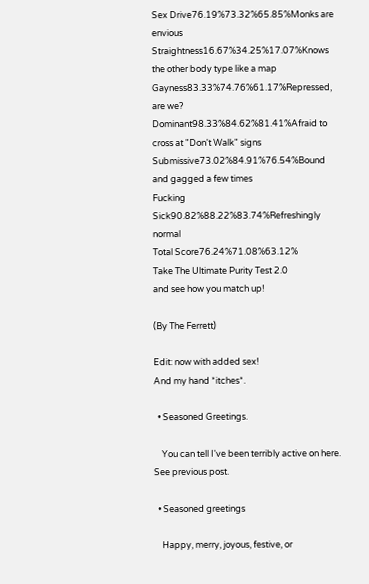Sex Drive76.19%73.32%65.85%Monks are envious
Straightness16.67%34.25%17.07%Knows the other body type like a map
Gayness83.33%74.76%61.17%Repressed, are we?
Dominant98.33%84.62%81.41%Afraid to cross at "Don't Walk" signs
Submissive73.02%84.91%76.54%Bound and gagged a few times
Fucking Sick90.82%88.22%83.74%Refreshingly normal
Total Score76.24%71.08%63.12%
Take The Ultimate Purity Test 2.0
and see how you match up!

(By The Ferrett)

Edit: now with added sex!
And my hand *itches*.

  • Seasoned Greetings.

    You can tell I've been terribly active on here. See previous post.

  • Seasoned greetings

    Happy, merry, joyous, festive, or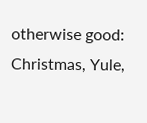otherwise good: Christmas, Yule,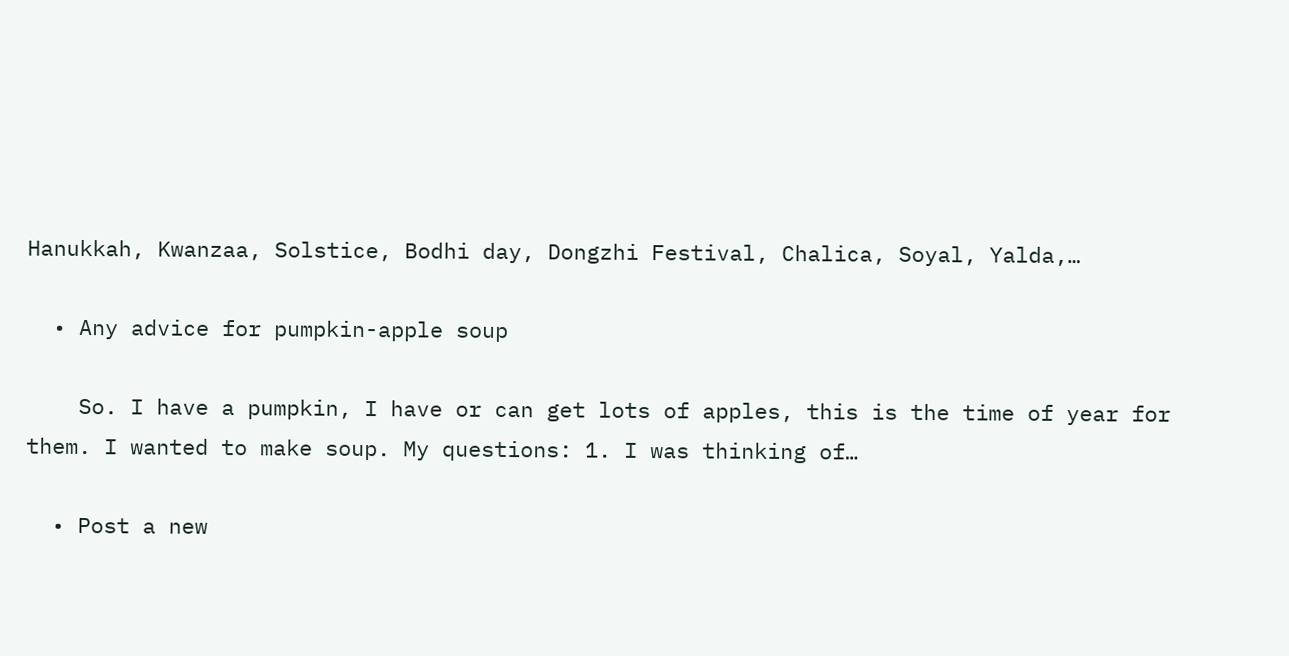Hanukkah, Kwanzaa, Solstice, Bodhi day, Dongzhi Festival, Chalica, Soyal, Yalda,…

  • Any advice for pumpkin-apple soup

    So. I have a pumpkin, I have or can get lots of apples, this is the time of year for them. I wanted to make soup. My questions: 1. I was thinking of…

  • Post a new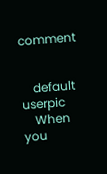comment


    default userpic
    When you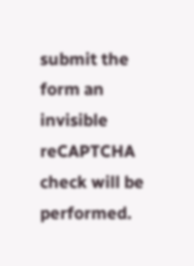submit the form an invisible reCAPTCHA check will be performed.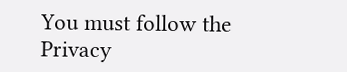You must follow the Privacy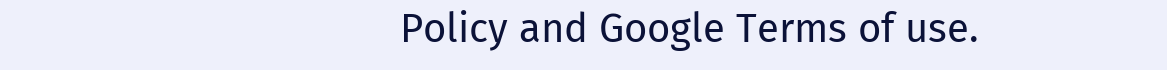Policy and Google Terms of use.